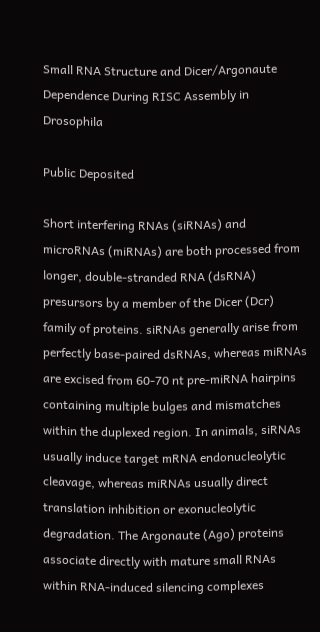Small RNA Structure and Dicer/Argonaute Dependence During RISC Assembly in Drosophila

Public Deposited

Short interfering RNAs (siRNAs) and microRNAs (miRNAs) are both processed from longer, double-stranded RNA (dsRNA) presursors by a member of the Dicer (Dcr) family of proteins. siRNAs generally arise from perfectly base-paired dsRNAs, whereas miRNAs are excised from 60-70 nt pre-miRNA hairpins containing multiple bulges and mismatches within the duplexed region. In animals, siRNAs usually induce target mRNA endonucleolytic cleavage, whereas miRNAs usually direct translation inhibition or exonucleolytic degradation. The Argonaute (Ago) proteins associate directly with mature small RNAs within RNA-induced silencing complexes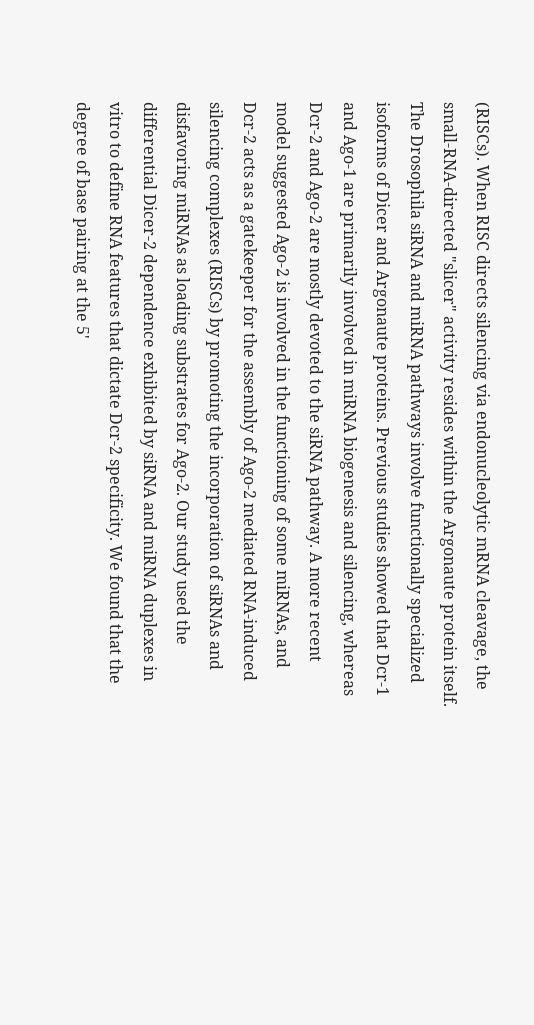(RISCs). When RISC directs silencing via endonucleolytic mRNA cleavage, the small-RNA-directed "slicer" activity resides within the Argonaute protein itself. The Drosophila siRNA and miRNA pathways involve functionally specialized isoforms of Dicer and Argonaute proteins. Previous studies showed that Dcr-1 and Ago-1 are primarily involved in miRNA biogenesis and silencing, whereas Dcr-2 and Ago-2 are mostly devoted to the siRNA pathway. A more recent model suggested Ago-2 is involved in the functioning of some miRNAs, and Dcr-2 acts as a gatekeeper for the assembly of Ago-2 mediated RNA-induced silencing complexes (RISCs) by promoting the incorporation of siRNAs and disfavoring miRNAs as loading substrates for Ago-2. Our study used the differential Dicer-2 dependence exhibited by siRNA and miRNA duplexes in vitro to define RNA features that dictate Dcr-2 specificity. We found that the degree of base pairing at the 5'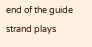end of the guide strand plays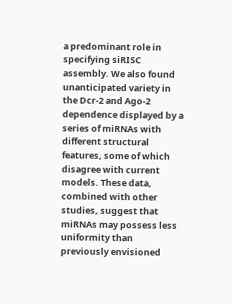a predominant role in specifying siRISC assembly. We also found unanticipated variety in the Dcr-2 and Ago-2 dependence displayed by a series of miRNAs with different structural features, some of which disagree with current models. These data, combined with other studies, suggest that miRNAs may possess less uniformity than previously envisioned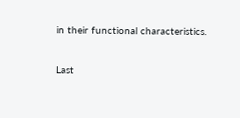in their functional characteristics.

Last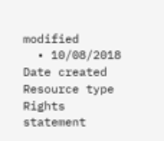modified
  • 10/08/2018
Date created
Resource type
Rights statement